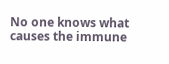No one knows what causes the immune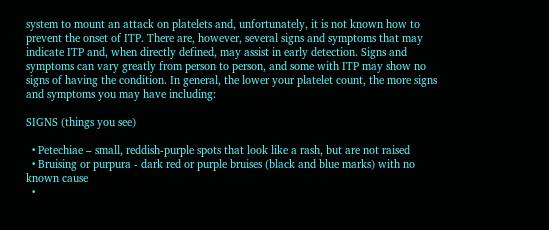system to mount an attack on platelets and, unfortunately, it is not known how to prevent the onset of ITP. There are, however, several signs and symptoms that may indicate ITP and, when directly defined, may assist in early detection. Signs and symptoms can vary greatly from person to person, and some with ITP may show no signs of having the condition. In general, the lower your platelet count, the more signs and symptoms you may have including:

SIGNS (things you see)

  • Petechiae – small, reddish-purple spots that look like a rash, but are not raised
  • Bruising or purpura - dark red or purple bruises (black and blue marks) with no known cause
  •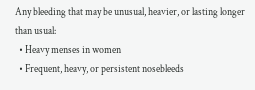Any bleeding that may be unusual, heavier, or lasting longer than usual:
  • Heavy menses in women
  • Frequent, heavy, or persistent nosebleeds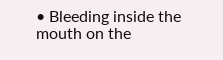• Bleeding inside the mouth on the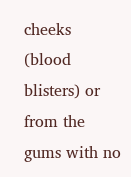cheeks (blood blisters) or from the gums with no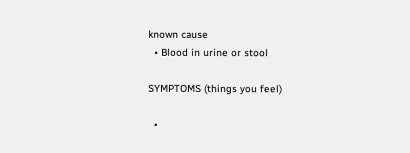known cause
  • Blood in urine or stool

SYMPTOMS (things you feel)

  •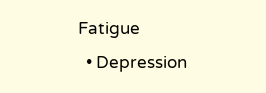Fatigue
  • Depression